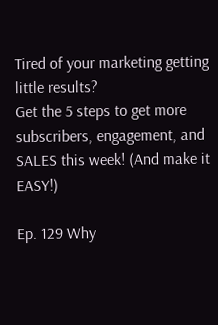Tired of your marketing getting little results?
Get the 5 steps to get more subscribers, engagement, and SALES this week! (And make it EASY!)

Ep. 129 Why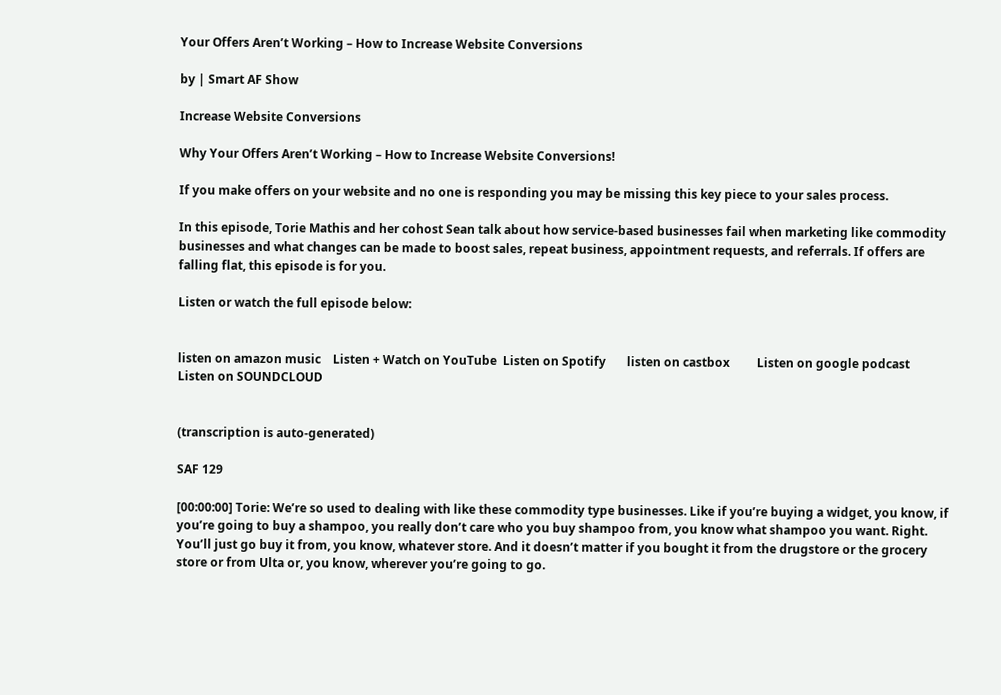Your Offers Aren’t Working – How to Increase Website Conversions

by | Smart AF Show

Increase Website Conversions

Why Your Offers Aren’t Working – How to Increase Website Conversions!

If you make offers on your website and no one is responding you may be missing this key piece to your sales process.

In this episode, Torie Mathis and her cohost Sean talk about how service-based businesses fail when marketing like commodity businesses and what changes can be made to boost sales, repeat business, appointment requests, and referrals. If offers are falling flat, this episode is for you.

Listen or watch the full episode below:


listen on amazon music    Listen + Watch on YouTube  Listen on Spotify       listen on castbox         Listen on google podcast   Listen on SOUNDCLOUD


(transcription is auto-generated)

SAF 129

[00:00:00] Torie: We’re so used to dealing with like these commodity type businesses. Like if you’re buying a widget, you know, if you’re going to buy a shampoo, you really don’t care who you buy shampoo from, you know what shampoo you want. Right. You’ll just go buy it from, you know, whatever store. And it doesn’t matter if you bought it from the drugstore or the grocery store or from Ulta or, you know, wherever you’re going to go.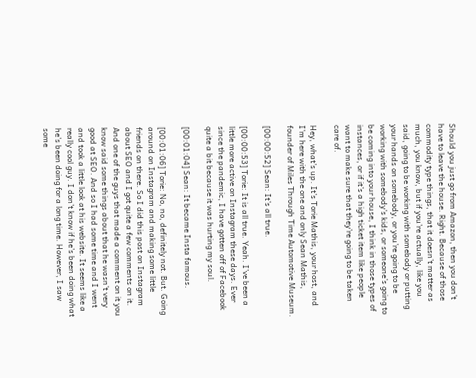Should you just go from Amazon, then you don’t have to leave the house. Right. Because of those commodity type things, that it doesn’t matter as much, you know, but if you’re actually, like you said, going to be working with somebody or putting your hands on somebody, or you’re going to be working with somebody’s kids, or someone’s going to be coming into your house, I think in those types of instances, or if it’s a high ticket item like people want to make sure that they’re going to be taken care of.

Hey, what’s up. It’s Torie Mathis, your host, and I’m here with the one and only Sean Mathis, founder of Miles Through Time Automotive Museum.

[00:00:52] Sean: It’s all true.

[00:00:53] Torie: It is all true. Yeah. I’ve been a little more active on Instagram these days. Ever since the pandemic, I have gotten off of Facebook quite a bit because it was hurting my soul.

[00:01:04] Sean: It became Insta famous.

[00:01:06] Torie: No, no, definitely not. But. Going around on Instagram and making some little friends on there. So I did this post on Instagram about SEO and I got quite a few comments on it. And one of the guys that made a comment on it you know said some things about that he wasn’t very good at SEO. And so I had some time and I went and took a little look at his website. It seems like a really cool guy. I don’t know if he’s been doing what he’s been doing for a long time. However, I saw some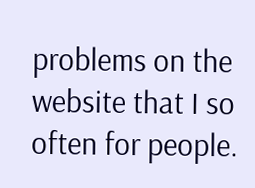problems on the website that I so often for people.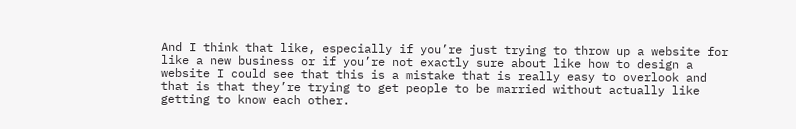And I think that like, especially if you’re just trying to throw up a website for like a new business or if you’re not exactly sure about like how to design a website I could see that this is a mistake that is really easy to overlook and that is that they’re trying to get people to be married without actually like getting to know each other.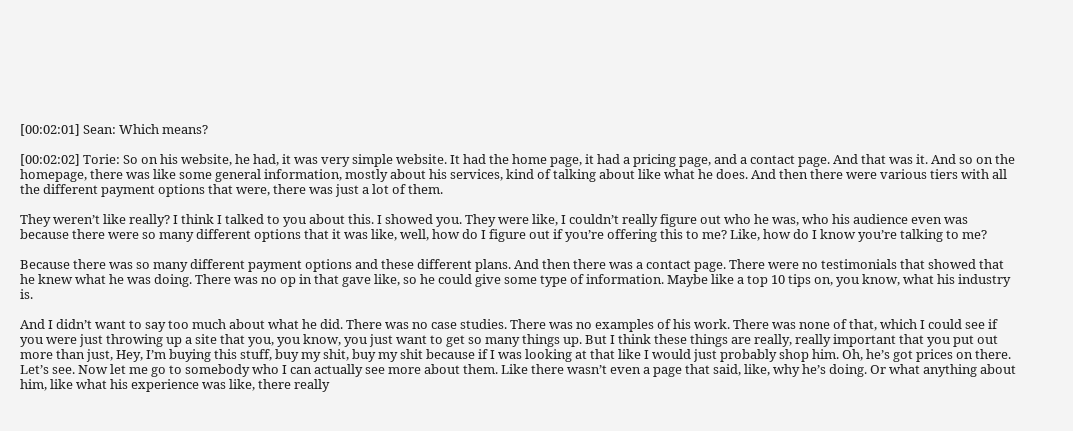[00:02:01] Sean: Which means?

[00:02:02] Torie: So on his website, he had, it was very simple website. It had the home page, it had a pricing page, and a contact page. And that was it. And so on the homepage, there was like some general information, mostly about his services, kind of talking about like what he does. And then there were various tiers with all the different payment options that were, there was just a lot of them.

They weren’t like really? I think I talked to you about this. I showed you. They were like, I couldn’t really figure out who he was, who his audience even was because there were so many different options that it was like, well, how do I figure out if you’re offering this to me? Like, how do I know you’re talking to me?

Because there was so many different payment options and these different plans. And then there was a contact page. There were no testimonials that showed that he knew what he was doing. There was no op in that gave like, so he could give some type of information. Maybe like a top 10 tips on, you know, what his industry is.

And I didn’t want to say too much about what he did. There was no case studies. There was no examples of his work. There was none of that, which I could see if you were just throwing up a site that you, you know, you just want to get so many things up. But I think these things are really, really important that you put out more than just, Hey, I’m buying this stuff, buy my shit, buy my shit because if I was looking at that like I would just probably shop him. Oh, he’s got prices on there. Let’s see. Now let me go to somebody who I can actually see more about them. Like there wasn’t even a page that said, like, why he’s doing. Or what anything about him, like what his experience was like, there really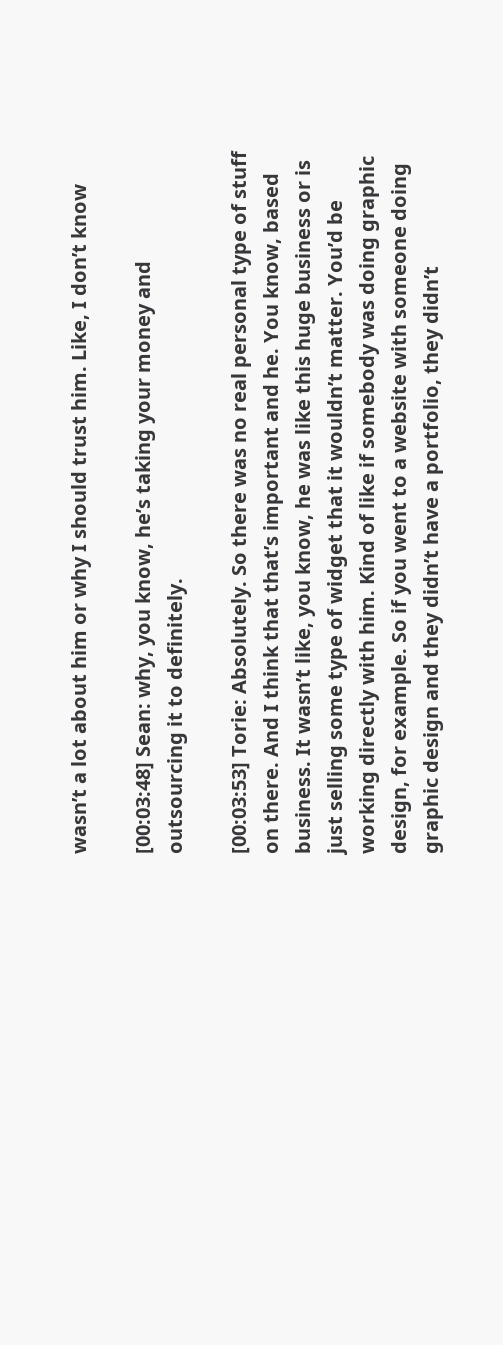wasn’t a lot about him or why I should trust him. Like, I don’t know

[00:03:48] Sean: why, you know, he’s taking your money and outsourcing it to definitely.

[00:03:53] Torie: Absolutely. So there was no real personal type of stuff on there. And I think that that’s important and he. You know, based business. It wasn’t like, you know, he was like this huge business or is just selling some type of widget that it wouldn’t matter. You’d be working directly with him. Kind of like if somebody was doing graphic design, for example. So if you went to a website with someone doing graphic design and they didn’t have a portfolio, they didn’t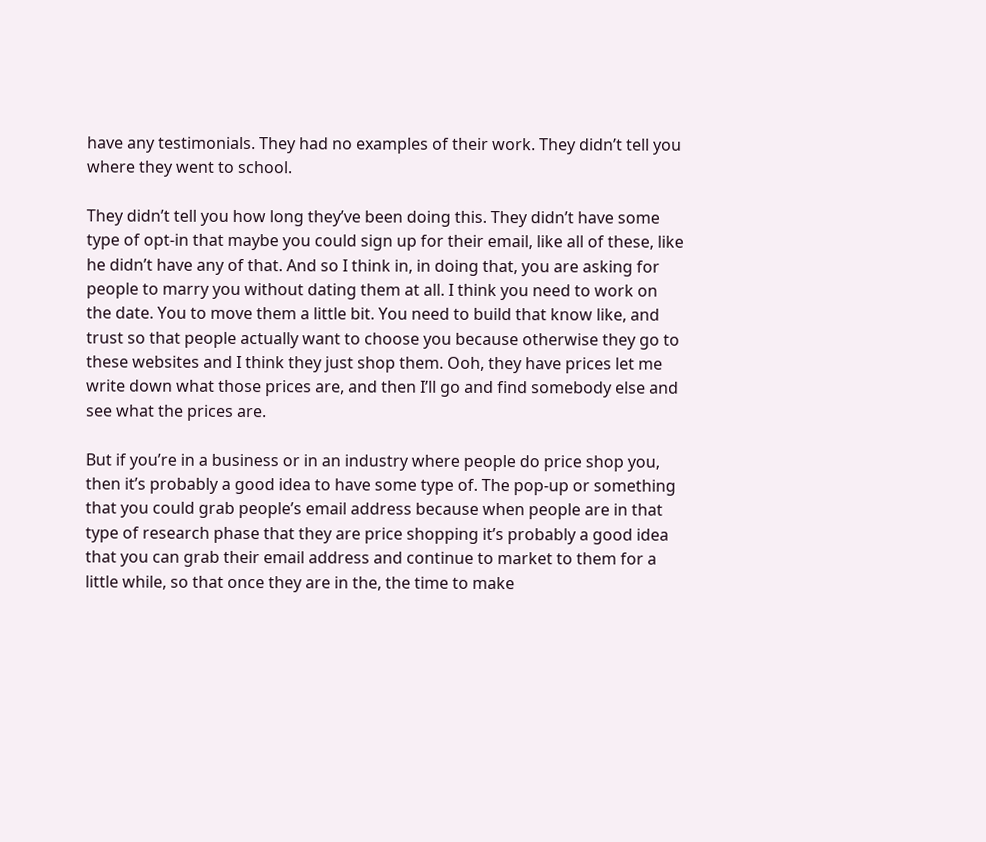have any testimonials. They had no examples of their work. They didn’t tell you where they went to school.

They didn’t tell you how long they’ve been doing this. They didn’t have some type of opt-in that maybe you could sign up for their email, like all of these, like he didn’t have any of that. And so I think in, in doing that, you are asking for people to marry you without dating them at all. I think you need to work on the date. You to move them a little bit. You need to build that know like, and trust so that people actually want to choose you because otherwise they go to these websites and I think they just shop them. Ooh, they have prices let me write down what those prices are, and then I’ll go and find somebody else and see what the prices are.

But if you’re in a business or in an industry where people do price shop you, then it’s probably a good idea to have some type of. The pop-up or something that you could grab people’s email address because when people are in that type of research phase that they are price shopping it’s probably a good idea that you can grab their email address and continue to market to them for a little while, so that once they are in the, the time to make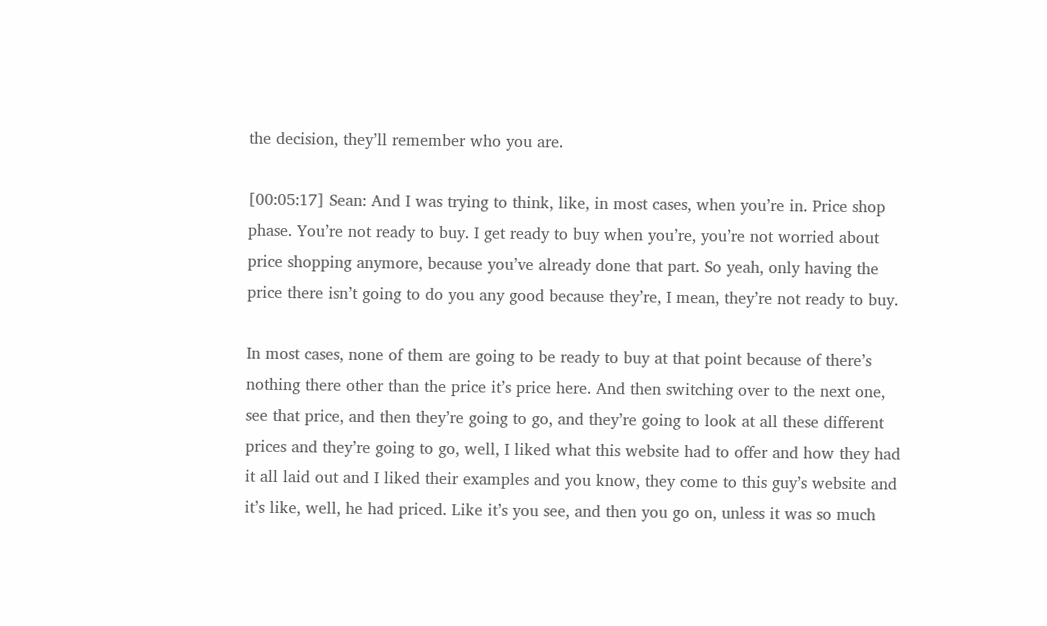the decision, they’ll remember who you are.

[00:05:17] Sean: And I was trying to think, like, in most cases, when you’re in. Price shop phase. You’re not ready to buy. I get ready to buy when you’re, you’re not worried about price shopping anymore, because you’ve already done that part. So yeah, only having the price there isn’t going to do you any good because they’re, I mean, they’re not ready to buy.

In most cases, none of them are going to be ready to buy at that point because of there’s nothing there other than the price it’s price here. And then switching over to the next one, see that price, and then they’re going to go, and they’re going to look at all these different prices and they’re going to go, well, I liked what this website had to offer and how they had it all laid out and I liked their examples and you know, they come to this guy’s website and it’s like, well, he had priced. Like it’s you see, and then you go on, unless it was so much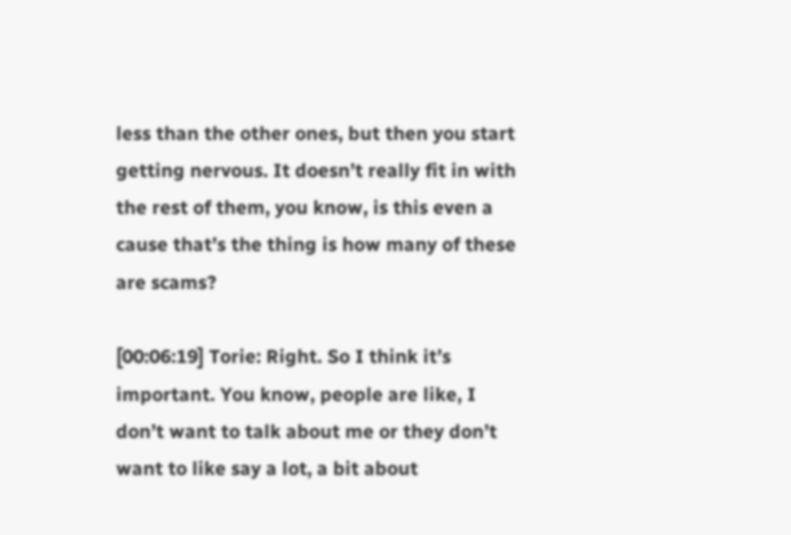less than the other ones, but then you start getting nervous. It doesn’t really fit in with the rest of them, you know, is this even a cause that’s the thing is how many of these are scams?

[00:06:19] Torie: Right. So I think it’s important. You know, people are like, I don’t want to talk about me or they don’t want to like say a lot, a bit about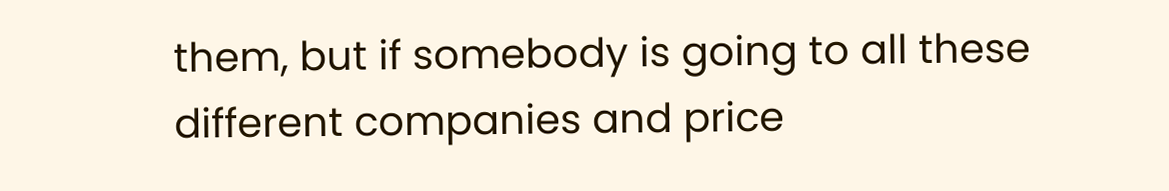them, but if somebody is going to all these different companies and price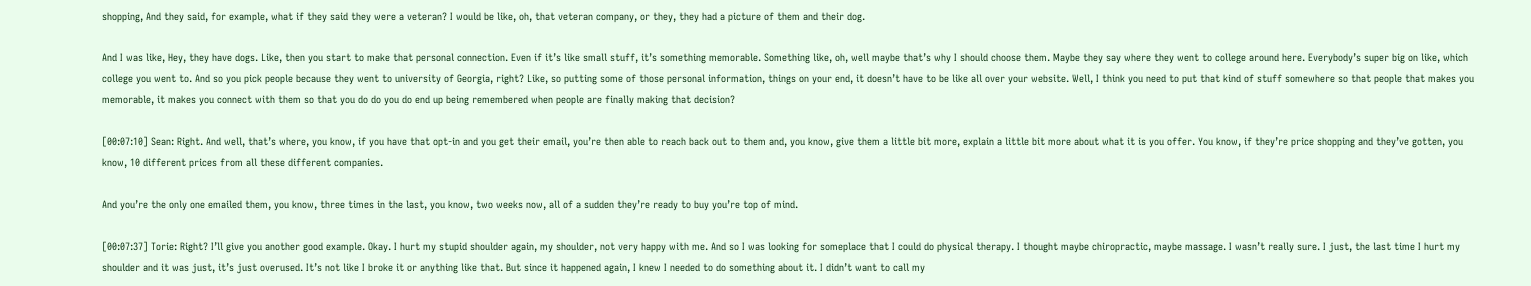shopping, And they said, for example, what if they said they were a veteran? I would be like, oh, that veteran company, or they, they had a picture of them and their dog.

And I was like, Hey, they have dogs. Like, then you start to make that personal connection. Even if it’s like small stuff, it’s something memorable. Something like, oh, well maybe that’s why I should choose them. Maybe they say where they went to college around here. Everybody’s super big on like, which college you went to. And so you pick people because they went to university of Georgia, right? Like, so putting some of those personal information, things on your end, it doesn’t have to be like all over your website. Well, I think you need to put that kind of stuff somewhere so that people that makes you memorable, it makes you connect with them so that you do do you do end up being remembered when people are finally making that decision?

[00:07:10] Sean: Right. And well, that’s where, you know, if you have that opt-in and you get their email, you’re then able to reach back out to them and, you know, give them a little bit more, explain a little bit more about what it is you offer. You know, if they’re price shopping and they’ve gotten, you know, 10 different prices from all these different companies.

And you’re the only one emailed them, you know, three times in the last, you know, two weeks now, all of a sudden they’re ready to buy you’re top of mind.

[00:07:37] Torie: Right? I’ll give you another good example. Okay. I hurt my stupid shoulder again, my shoulder, not very happy with me. And so I was looking for someplace that I could do physical therapy. I thought maybe chiropractic, maybe massage. I wasn’t really sure. I just, the last time I hurt my shoulder and it was just, it’s just overused. It’s not like I broke it or anything like that. But since it happened again, I knew I needed to do something about it. I didn’t want to call my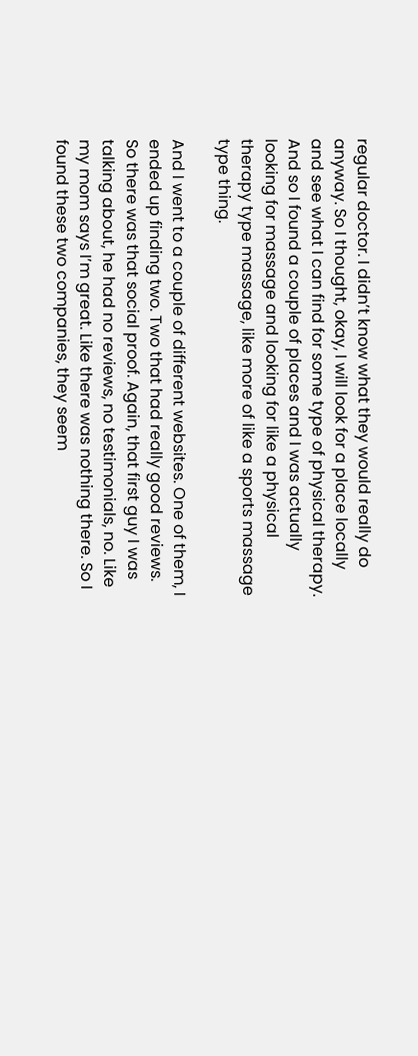regular doctor. I didn’t know what they would really do anyway. So I thought, okay, I will look for a place locally and see what I can find for some type of physical therapy. And so I found a couple of places and I was actually looking for massage and looking for like a physical therapy type massage, like more of like a sports massage type thing.

And I went to a couple of different websites. One of them, I ended up finding two. Two that had really good reviews. So there was that social proof. Again, that first guy I was talking about, he had no reviews, no testimonials, no. Like my mom says I’m great. Like there was nothing there. So I found these two companies, they seem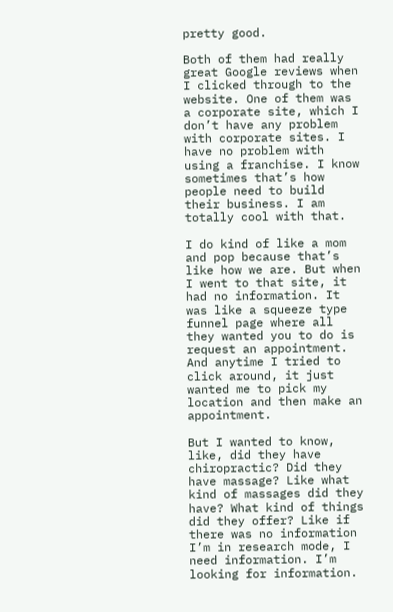pretty good.

Both of them had really great Google reviews when I clicked through to the website. One of them was a corporate site, which I don’t have any problem with corporate sites. I have no problem with using a franchise. I know sometimes that’s how people need to build their business. I am totally cool with that.

I do kind of like a mom and pop because that’s like how we are. But when I went to that site, it had no information. It was like a squeeze type funnel page where all they wanted you to do is request an appointment. And anytime I tried to click around, it just wanted me to pick my location and then make an appointment.

But I wanted to know, like, did they have chiropractic? Did they have massage? Like what kind of massages did they have? What kind of things did they offer? Like if there was no information I’m in research mode, I need information. I’m looking for information.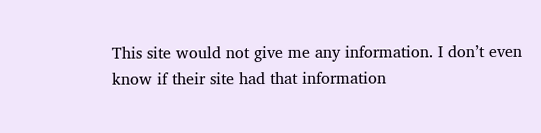This site would not give me any information. I don’t even know if their site had that information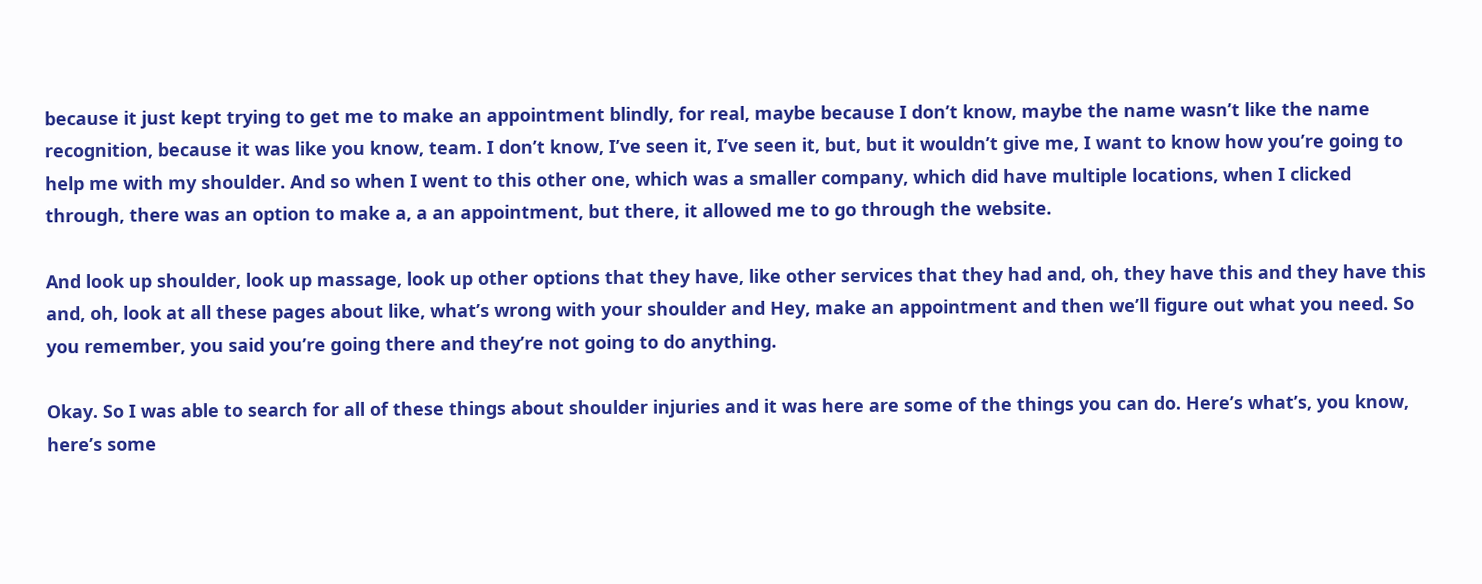because it just kept trying to get me to make an appointment blindly, for real, maybe because I don’t know, maybe the name wasn’t like the name recognition, because it was like you know, team. I don’t know, I’ve seen it, I’ve seen it, but, but it wouldn’t give me, I want to know how you’re going to help me with my shoulder. And so when I went to this other one, which was a smaller company, which did have multiple locations, when I clicked through, there was an option to make a, a an appointment, but there, it allowed me to go through the website.

And look up shoulder, look up massage, look up other options that they have, like other services that they had and, oh, they have this and they have this and, oh, look at all these pages about like, what’s wrong with your shoulder and Hey, make an appointment and then we’ll figure out what you need. So you remember, you said you’re going there and they’re not going to do anything.

Okay. So I was able to search for all of these things about shoulder injuries and it was here are some of the things you can do. Here’s what’s, you know, here’s some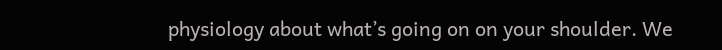physiology about what’s going on on your shoulder. We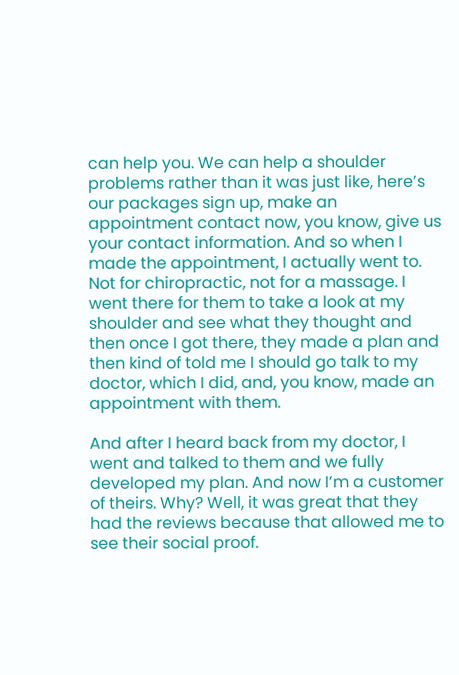can help you. We can help a shoulder problems rather than it was just like, here’s our packages sign up, make an appointment contact now, you know, give us your contact information. And so when I made the appointment, I actually went to. Not for chiropractic, not for a massage. I went there for them to take a look at my shoulder and see what they thought and then once I got there, they made a plan and then kind of told me I should go talk to my doctor, which I did, and, you know, made an appointment with them.

And after I heard back from my doctor, I went and talked to them and we fully developed my plan. And now I’m a customer of theirs. Why? Well, it was great that they had the reviews because that allowed me to see their social proof.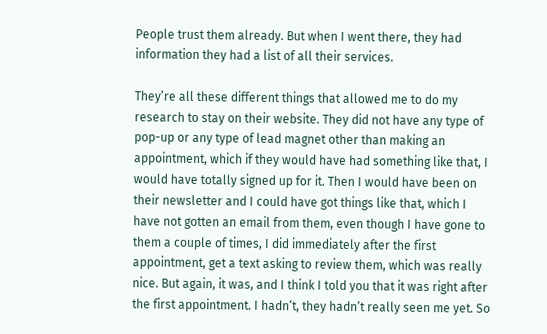People trust them already. But when I went there, they had information they had a list of all their services.

They’re all these different things that allowed me to do my research to stay on their website. They did not have any type of pop-up or any type of lead magnet other than making an appointment, which if they would have had something like that, I would have totally signed up for it. Then I would have been on their newsletter and I could have got things like that, which I have not gotten an email from them, even though I have gone to them a couple of times, I did immediately after the first appointment, get a text asking to review them, which was really nice. But again, it was, and I think I told you that it was right after the first appointment. I hadn’t, they hadn’t really seen me yet. So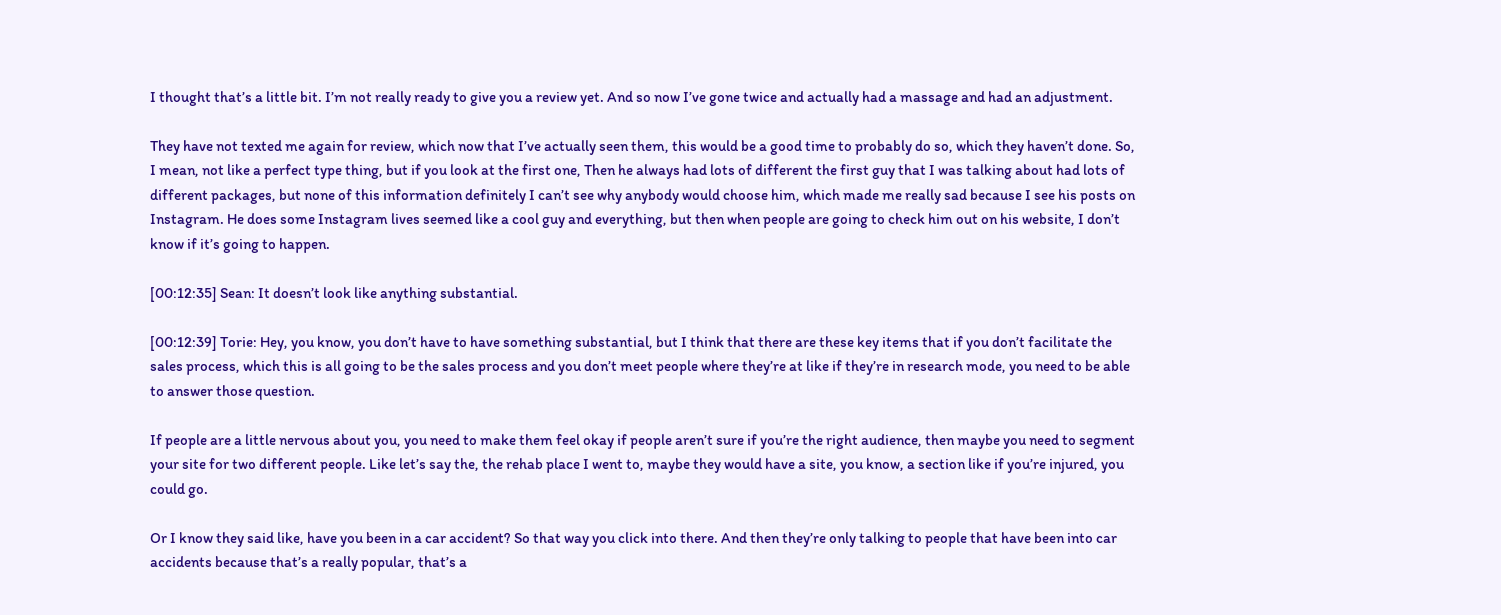I thought that’s a little bit. I’m not really ready to give you a review yet. And so now I’ve gone twice and actually had a massage and had an adjustment.

They have not texted me again for review, which now that I’ve actually seen them, this would be a good time to probably do so, which they haven’t done. So, I mean, not like a perfect type thing, but if you look at the first one, Then he always had lots of different the first guy that I was talking about had lots of different packages, but none of this information definitely I can’t see why anybody would choose him, which made me really sad because I see his posts on Instagram. He does some Instagram lives seemed like a cool guy and everything, but then when people are going to check him out on his website, I don’t know if it’s going to happen.

[00:12:35] Sean: It doesn’t look like anything substantial.

[00:12:39] Torie: Hey, you know, you don’t have to have something substantial, but I think that there are these key items that if you don’t facilitate the sales process, which this is all going to be the sales process and you don’t meet people where they’re at like if they’re in research mode, you need to be able to answer those question.

If people are a little nervous about you, you need to make them feel okay if people aren’t sure if you’re the right audience, then maybe you need to segment your site for two different people. Like let’s say the, the rehab place I went to, maybe they would have a site, you know, a section like if you’re injured, you could go.

Or I know they said like, have you been in a car accident? So that way you click into there. And then they’re only talking to people that have been into car accidents because that’s a really popular, that’s a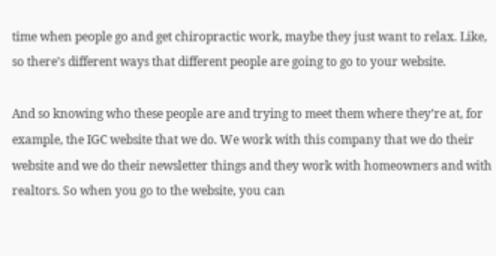time when people go and get chiropractic work, maybe they just want to relax. Like, so there’s different ways that different people are going to go to your website.

And so knowing who these people are and trying to meet them where they’re at, for example, the IGC website that we do. We work with this company that we do their website and we do their newsletter things and they work with homeowners and with realtors. So when you go to the website, you can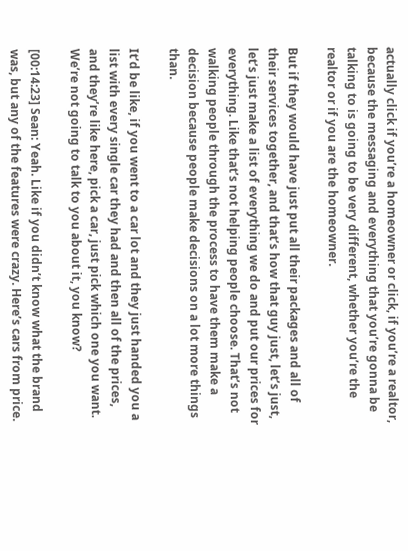actually click if you’re a homeowner or click, if you’re a realtor, because the messaging and everything that you’re gonna be talking to is going to be very different, whether you’re the realtor or if you are the homeowner.

But if they would have just put all their packages and all of their services together, and that’s how that guy just, let’s just, let’s just make a list of everything we do and put our prices for everything. Like that’s not helping people choose. That’s not walking people through the process to have them make a decision because people make decisions on a lot more things than.

It’d be like, if you went to a car lot and they just handed you a list with every single car they had and then all of the prices, and they’re like here, pick a car, just pick which one you want. We’re not going to talk to you about it, you know?

[00:14:23] Sean: Yeah. Like if you didn’t know what the brand was, but any of the features were crazy. Here’s cars from price.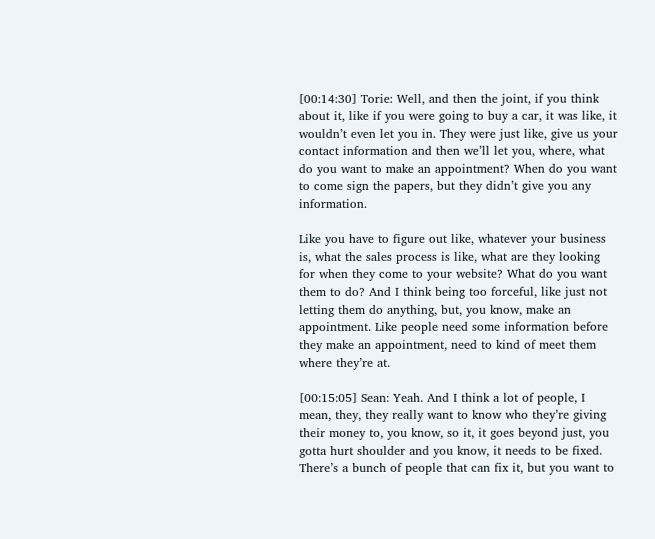[00:14:30] Torie: Well, and then the joint, if you think about it, like if you were going to buy a car, it was like, it wouldn’t even let you in. They were just like, give us your contact information and then we’ll let you, where, what do you want to make an appointment? When do you want to come sign the papers, but they didn’t give you any information.

Like you have to figure out like, whatever your business is, what the sales process is like, what are they looking for when they come to your website? What do you want them to do? And I think being too forceful, like just not letting them do anything, but, you know, make an appointment. Like people need some information before they make an appointment, need to kind of meet them where they’re at.

[00:15:05] Sean: Yeah. And I think a lot of people, I mean, they, they really want to know who they’re giving their money to, you know, so it, it goes beyond just, you gotta hurt shoulder and you know, it needs to be fixed. There’s a bunch of people that can fix it, but you want to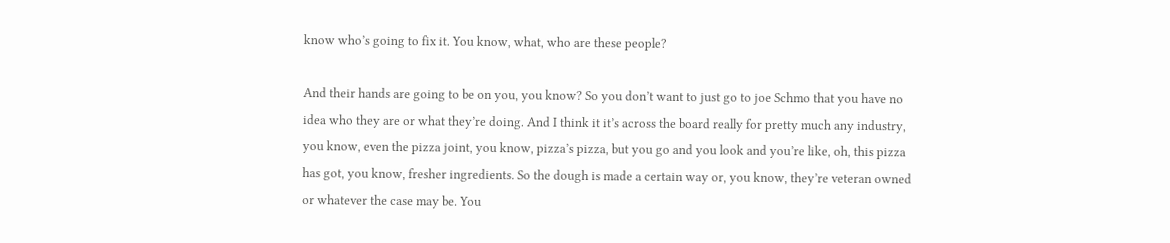know who’s going to fix it. You know, what, who are these people?

And their hands are going to be on you, you know? So you don’t want to just go to joe Schmo that you have no idea who they are or what they’re doing. And I think it it’s across the board really for pretty much any industry, you know, even the pizza joint, you know, pizza’s pizza, but you go and you look and you’re like, oh, this pizza has got, you know, fresher ingredients. So the dough is made a certain way or, you know, they’re veteran owned or whatever the case may be. You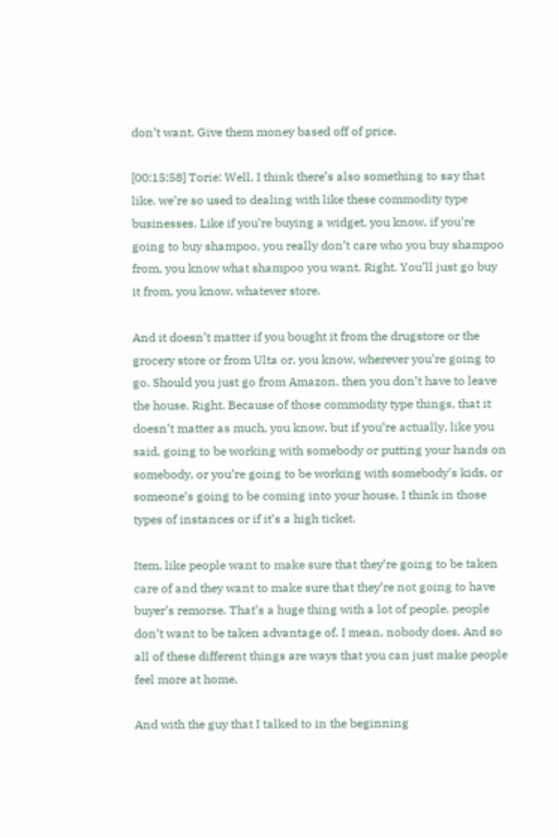don’t want. Give them money based off of price.

[00:15:58] Torie: Well, I think there’s also something to say that like, we’re so used to dealing with like these commodity type businesses. Like if you’re buying a widget, you know, if you’re going to buy shampoo, you really don’t care who you buy shampoo from, you know what shampoo you want. Right. You’ll just go buy it from, you know, whatever store.

And it doesn’t matter if you bought it from the drugstore or the grocery store or from Ulta or, you know, wherever you’re going to go. Should you just go from Amazon, then you don’t have to leave the house. Right. Because of those commodity type things, that it doesn’t matter as much, you know, but if you’re actually, like you said, going to be working with somebody or putting your hands on somebody, or you’re going to be working with somebody’s kids, or someone’s going to be coming into your house, I think in those types of instances or if it’s a high ticket.

Item, like people want to make sure that they’re going to be taken care of and they want to make sure that they’re not going to have buyer’s remorse. That’s a huge thing with a lot of people, people don’t want to be taken advantage of. I mean, nobody does. And so all of these different things are ways that you can just make people feel more at home.

And with the guy that I talked to in the beginning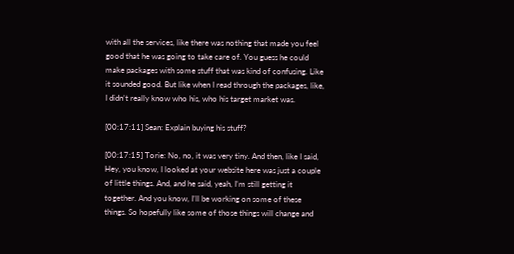with all the services, like there was nothing that made you feel good that he was going to take care of. You guess he could make packages with some stuff that was kind of confusing. Like it sounded good. But like when I read through the packages, like, I didn’t really know who his, who his target market was.

[00:17:11] Sean: Explain buying his stuff?

[00:17:15] Torie: No, no, it was very tiny. And then, like I said, Hey, you know, I looked at your website here was just a couple of little things. And, and he said, yeah, I’m still getting it together. And you know, I’ll be working on some of these things. So hopefully like some of those things will change and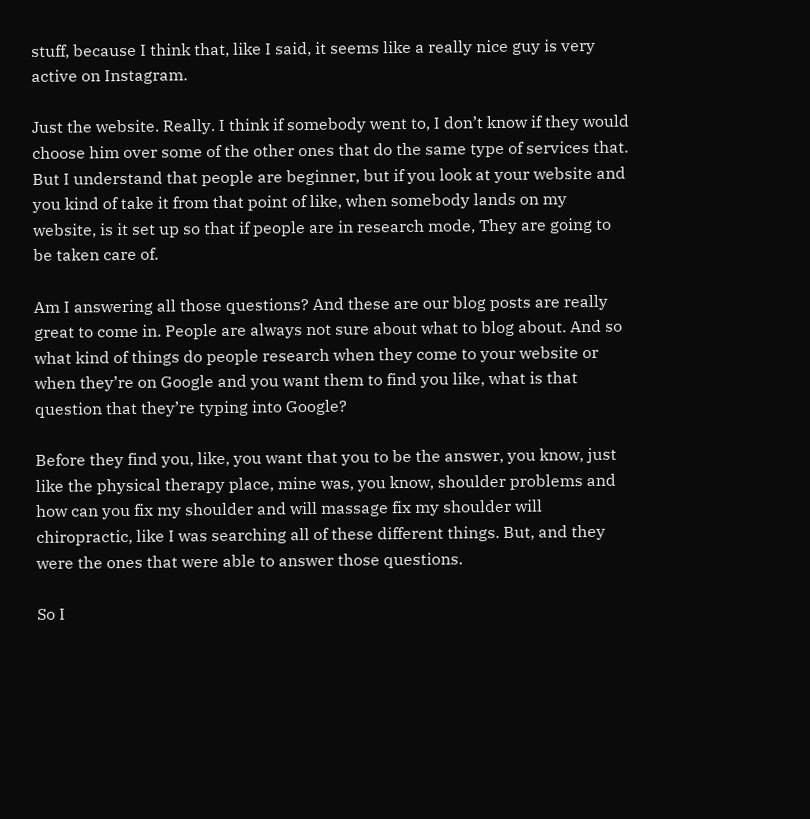stuff, because I think that, like I said, it seems like a really nice guy is very active on Instagram.

Just the website. Really. I think if somebody went to, I don’t know if they would choose him over some of the other ones that do the same type of services that. But I understand that people are beginner, but if you look at your website and you kind of take it from that point of like, when somebody lands on my website, is it set up so that if people are in research mode, They are going to be taken care of.

Am I answering all those questions? And these are our blog posts are really great to come in. People are always not sure about what to blog about. And so what kind of things do people research when they come to your website or when they’re on Google and you want them to find you like, what is that question that they’re typing into Google?

Before they find you, like, you want that you to be the answer, you know, just like the physical therapy place, mine was, you know, shoulder problems and how can you fix my shoulder and will massage fix my shoulder will chiropractic, like I was searching all of these different things. But, and they were the ones that were able to answer those questions.

So I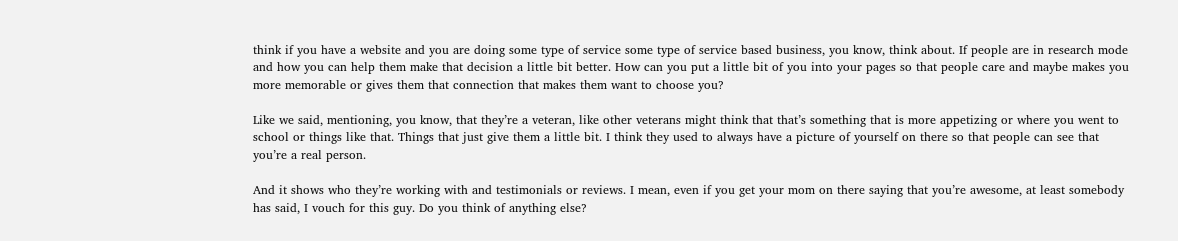think if you have a website and you are doing some type of service some type of service based business, you know, think about. If people are in research mode and how you can help them make that decision a little bit better. How can you put a little bit of you into your pages so that people care and maybe makes you more memorable or gives them that connection that makes them want to choose you?

Like we said, mentioning, you know, that they’re a veteran, like other veterans might think that that’s something that is more appetizing or where you went to school or things like that. Things that just give them a little bit. I think they used to always have a picture of yourself on there so that people can see that you’re a real person.

And it shows who they’re working with and testimonials or reviews. I mean, even if you get your mom on there saying that you’re awesome, at least somebody has said, I vouch for this guy. Do you think of anything else?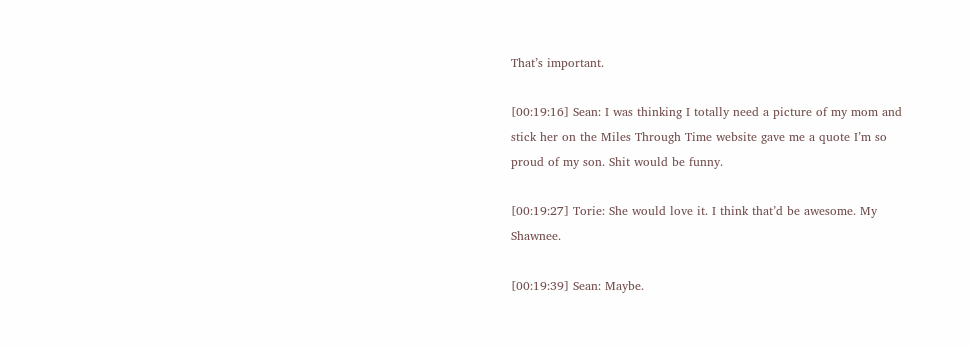That’s important.

[00:19:16] Sean: I was thinking I totally need a picture of my mom and stick her on the Miles Through Time website gave me a quote I’m so proud of my son. Shit would be funny.

[00:19:27] Torie: She would love it. I think that’d be awesome. My Shawnee.

[00:19:39] Sean: Maybe.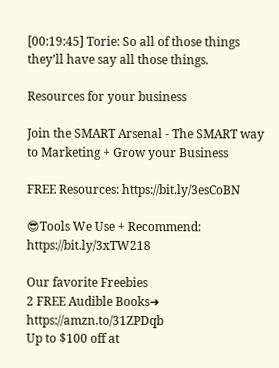[00:19:45] Torie: So all of those things they’ll have say all those things.

Resources for your business

Join the SMART Arsenal - The SMART way to Marketing + Grow your Business

FREE Resources: https://bit.ly/3esCoBN

😎Tools We Use + Recommend: https://bit.ly/3xTW218

Our favorite Freebies
2 FREE Audible Books➜ https://amzn.to/31ZPDqb
Up to $100 off at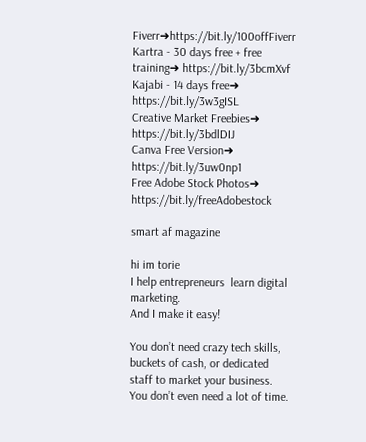Fiverr➜https://bit.ly/100offFiverr
Kartra - 30 days free + free training➜ https://bit.ly/3bcmXvf
Kajabi - 14 days free➜ https://bit.ly/3w3gISL
Creative Market Freebies➜ https://bit.ly/3bdlDIJ
Canva Free Version➜ https://bit.ly/3uw0np1
Free Adobe Stock Photos➜ https://bit.ly/freeAdobestock

smart af magazine

hi im torie
I help entrepreneurs  learn digital marketing.
And I make it easy!

You don’t need crazy tech skills, buckets of cash, or dedicated staff to market your business. You don’t even need a lot of time.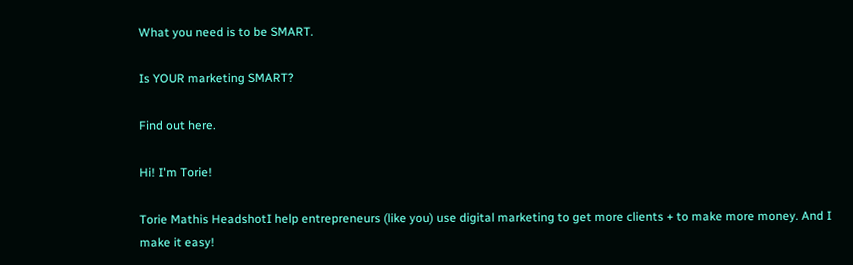What you need is to be SMART.

Is YOUR marketing SMART?

Find out here.

Hi! I'm Torie!

Torie Mathis HeadshotI help entrepreneurs (like you) use digital marketing to get more clients + to make more money. And I make it easy!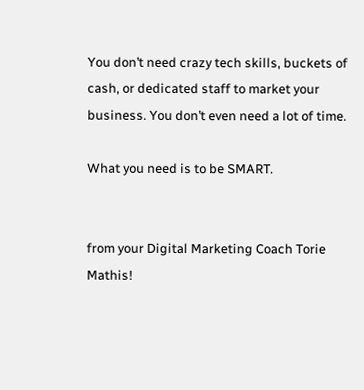You don’t need crazy tech skills, buckets of cash, or dedicated staff to market your business. You don’t even need a lot of time.

What you need is to be SMART.


from your Digital Marketing Coach Torie Mathis!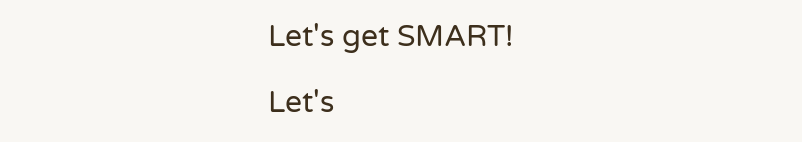Let's get SMART!

Let's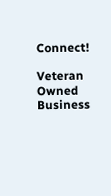Connect!

Veteran Owned Business